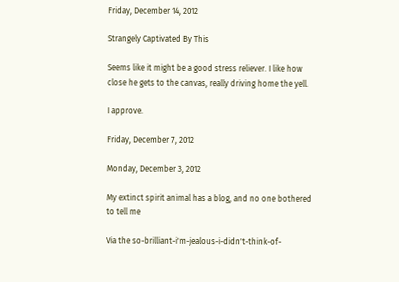Friday, December 14, 2012

Strangely Captivated By This

Seems like it might be a good stress reliever. I like how close he gets to the canvas, really driving home the yell.

I approve.

Friday, December 7, 2012

Monday, December 3, 2012

My extinct spirit animal has a blog, and no one bothered to tell me

Via the so-brilliant-i'm-jealous-i-didn't-think-of-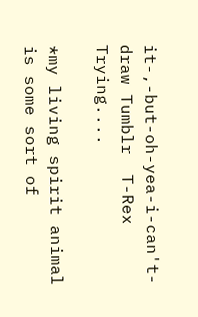it-,-but-oh-yea-i-can't-draw Tumblr  T-Rex Trying....

*my living spirit animal is some sort of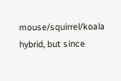mouse/squirrel/koala hybrid, but since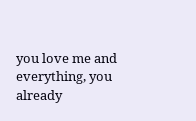you love me and everything, you already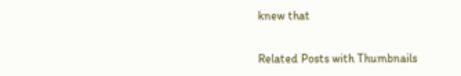knew that


Related Posts with Thumbnails